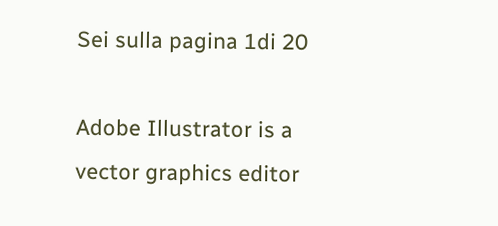Sei sulla pagina 1di 20

Adobe Illustrator is a vector graphics editor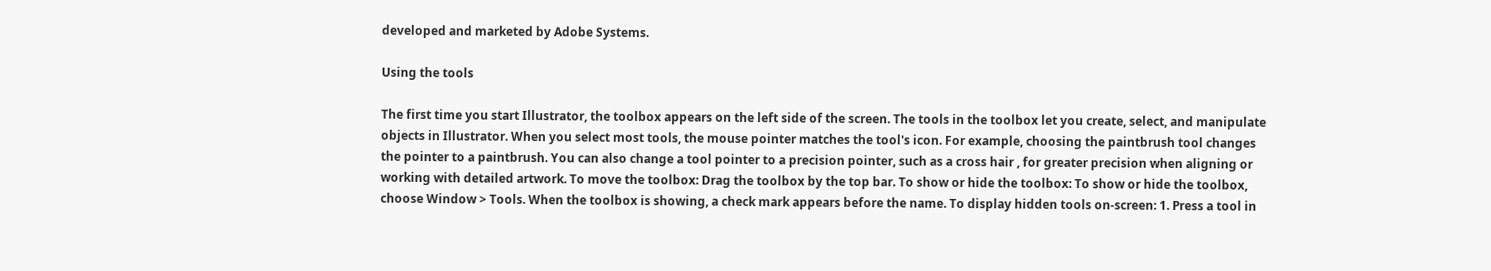developed and marketed by Adobe Systems.

Using the tools

The first time you start Illustrator, the toolbox appears on the left side of the screen. The tools in the toolbox let you create, select, and manipulate objects in Illustrator. When you select most tools, the mouse pointer matches the tool's icon. For example, choosing the paintbrush tool changes the pointer to a paintbrush. You can also change a tool pointer to a precision pointer, such as a cross hair , for greater precision when aligning or working with detailed artwork. To move the toolbox: Drag the toolbox by the top bar. To show or hide the toolbox: To show or hide the toolbox, choose Window > Tools. When the toolbox is showing, a check mark appears before the name. To display hidden tools on-screen: 1. Press a tool in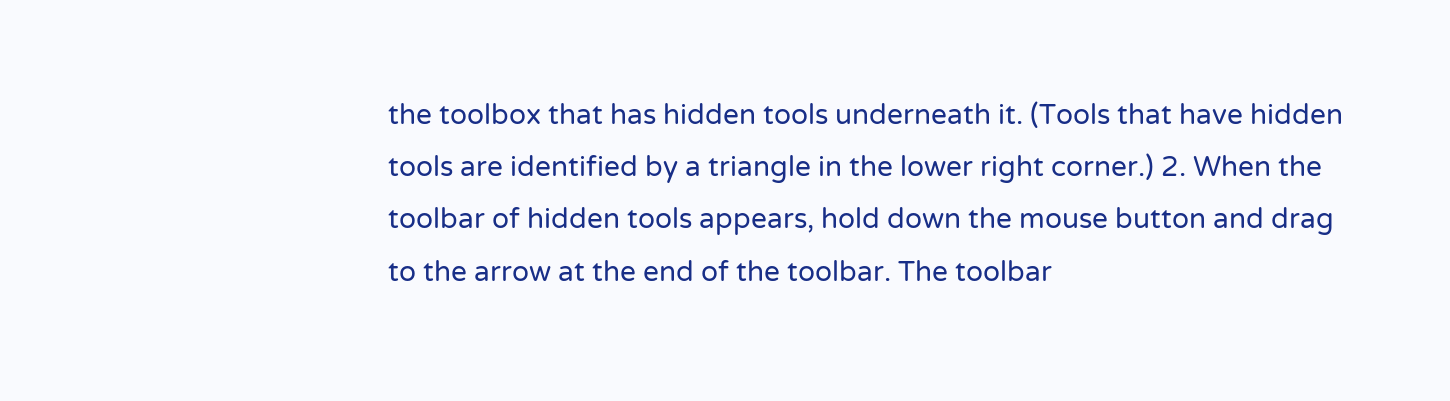the toolbox that has hidden tools underneath it. (Tools that have hidden tools are identified by a triangle in the lower right corner.) 2. When the toolbar of hidden tools appears, hold down the mouse button and drag to the arrow at the end of the toolbar. The toolbar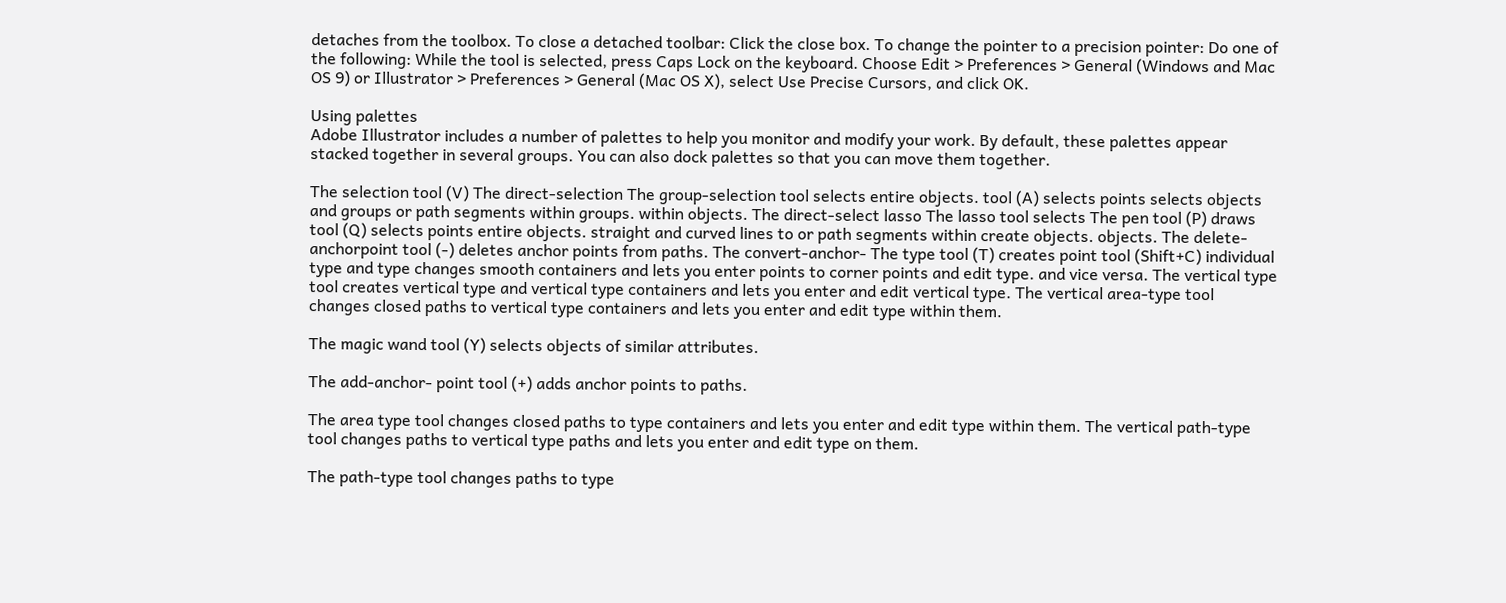detaches from the toolbox. To close a detached toolbar: Click the close box. To change the pointer to a precision pointer: Do one of the following: While the tool is selected, press Caps Lock on the keyboard. Choose Edit > Preferences > General (Windows and Mac OS 9) or Illustrator > Preferences > General (Mac OS X), select Use Precise Cursors, and click OK.

Using palettes
Adobe Illustrator includes a number of palettes to help you monitor and modify your work. By default, these palettes appear stacked together in several groups. You can also dock palettes so that you can move them together.

The selection tool (V) The direct-selection The group-selection tool selects entire objects. tool (A) selects points selects objects and groups or path segments within groups. within objects. The direct-select lasso The lasso tool selects The pen tool (P) draws tool (Q) selects points entire objects. straight and curved lines to or path segments within create objects. objects. The delete-anchorpoint tool (-) deletes anchor points from paths. The convert-anchor- The type tool (T) creates point tool (Shift+C) individual type and type changes smooth containers and lets you enter points to corner points and edit type. and vice versa. The vertical type tool creates vertical type and vertical type containers and lets you enter and edit vertical type. The vertical area-type tool changes closed paths to vertical type containers and lets you enter and edit type within them.

The magic wand tool (Y) selects objects of similar attributes.

The add-anchor- point tool (+) adds anchor points to paths.

The area type tool changes closed paths to type containers and lets you enter and edit type within them. The vertical path-type tool changes paths to vertical type paths and lets you enter and edit type on them.

The path-type tool changes paths to type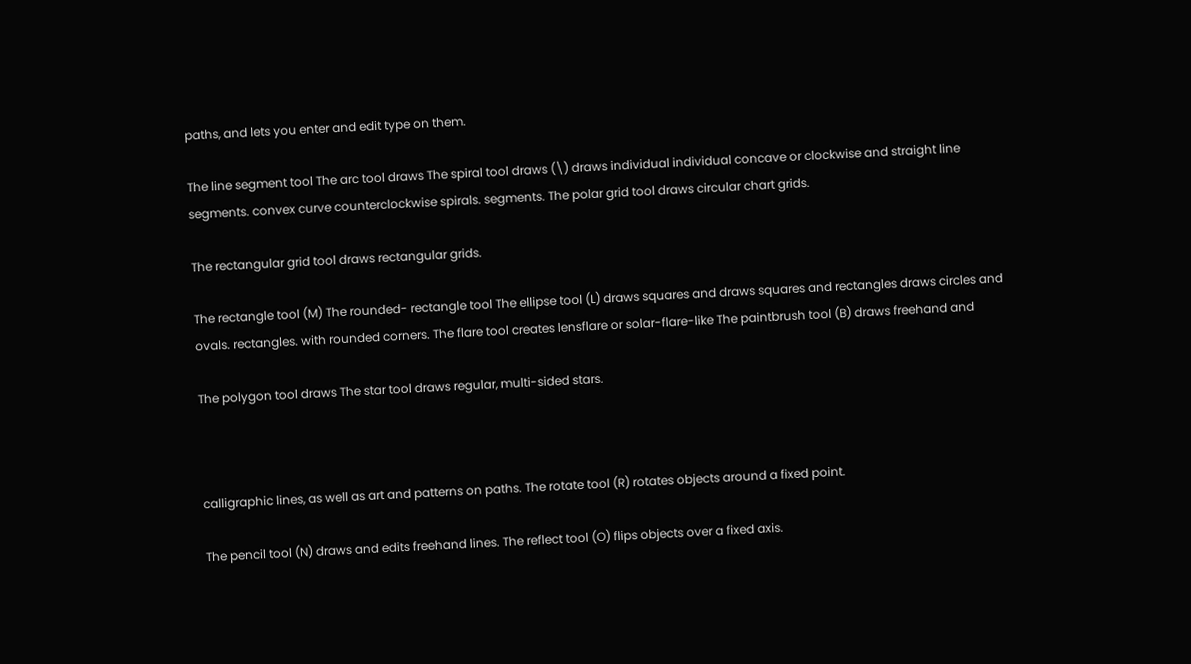paths, and lets you enter and edit type on them.

The line segment tool The arc tool draws The spiral tool draws (\) draws individual individual concave or clockwise and straight line segments. convex curve counterclockwise spirals. segments. The polar grid tool draws circular chart grids.

The rectangular grid tool draws rectangular grids.

The rectangle tool (M) The rounded- rectangle tool The ellipse tool (L) draws squares and draws squares and rectangles draws circles and ovals. rectangles. with rounded corners. The flare tool creates lensflare or solar-flare-like The paintbrush tool (B) draws freehand and

The polygon tool draws The star tool draws regular, multi-sided stars.



calligraphic lines, as well as art and patterns on paths. The rotate tool (R) rotates objects around a fixed point.

The pencil tool (N) draws and edits freehand lines. The reflect tool (O) flips objects over a fixed axis.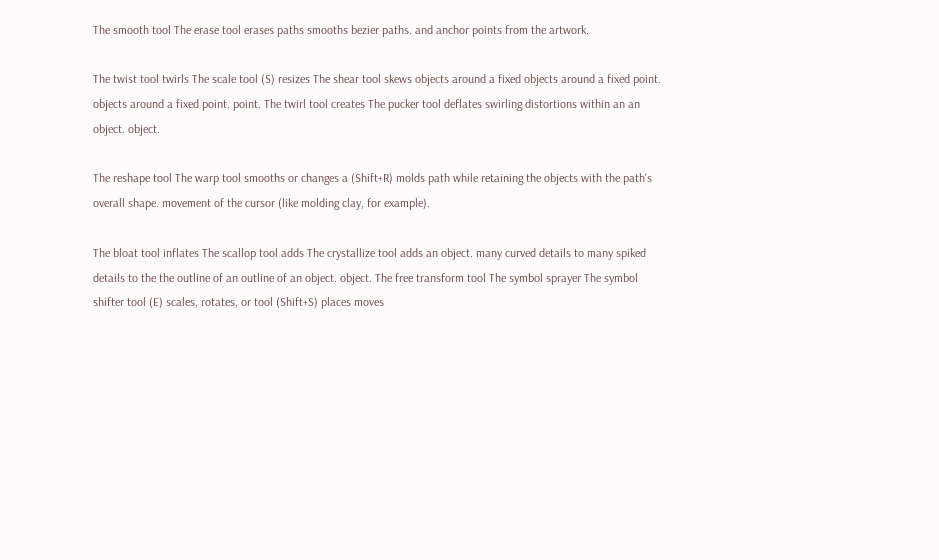The smooth tool The erase tool erases paths smooths bezier paths. and anchor points from the artwork.

The twist tool twirls The scale tool (S) resizes The shear tool skews objects around a fixed objects around a fixed point. objects around a fixed point. point. The twirl tool creates The pucker tool deflates swirling distortions within an an object. object.

The reshape tool The warp tool smooths or changes a (Shift+R) molds path while retaining the objects with the path's overall shape. movement of the cursor (like molding clay, for example).

The bloat tool inflates The scallop tool adds The crystallize tool adds an object. many curved details to many spiked details to the the outline of an outline of an object. object. The free transform tool The symbol sprayer The symbol shifter tool (E) scales, rotates, or tool (Shift+S) places moves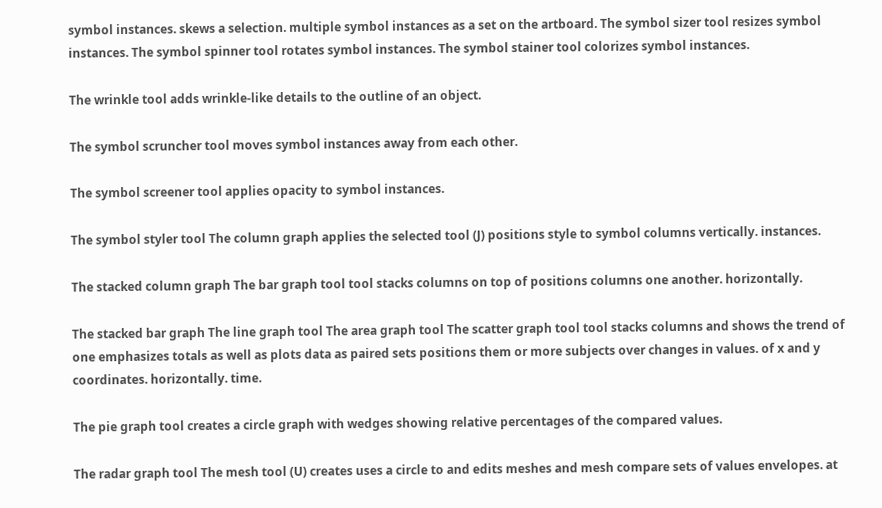symbol instances. skews a selection. multiple symbol instances as a set on the artboard. The symbol sizer tool resizes symbol instances. The symbol spinner tool rotates symbol instances. The symbol stainer tool colorizes symbol instances.

The wrinkle tool adds wrinkle-like details to the outline of an object.

The symbol scruncher tool moves symbol instances away from each other.

The symbol screener tool applies opacity to symbol instances.

The symbol styler tool The column graph applies the selected tool (J) positions style to symbol columns vertically. instances.

The stacked column graph The bar graph tool tool stacks columns on top of positions columns one another. horizontally.

The stacked bar graph The line graph tool The area graph tool The scatter graph tool tool stacks columns and shows the trend of one emphasizes totals as well as plots data as paired sets positions them or more subjects over changes in values. of x and y coordinates. horizontally. time.

The pie graph tool creates a circle graph with wedges showing relative percentages of the compared values.

The radar graph tool The mesh tool (U) creates uses a circle to and edits meshes and mesh compare sets of values envelopes. at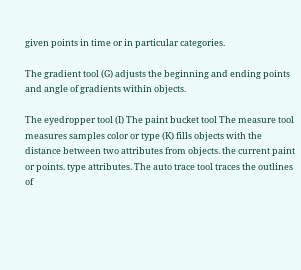given points in time or in particular categories.

The gradient tool (G) adjusts the beginning and ending points and angle of gradients within objects.

The eyedropper tool (I) The paint bucket tool The measure tool measures samples color or type (K) fills objects with the distance between two attributes from objects. the current paint or points. type attributes. The auto trace tool traces the outlines of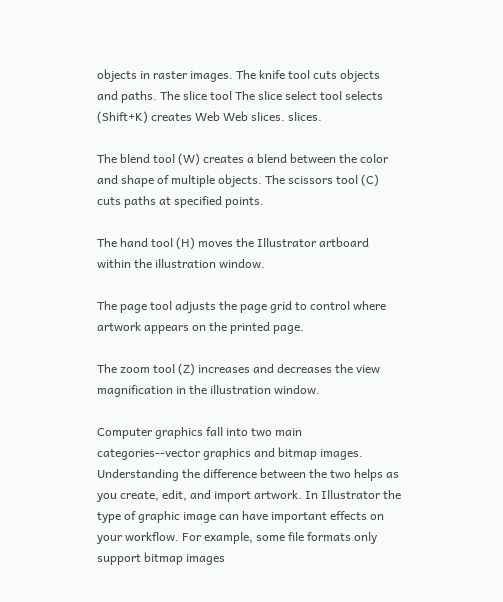objects in raster images. The knife tool cuts objects and paths. The slice tool The slice select tool selects (Shift+K) creates Web Web slices. slices.

The blend tool (W) creates a blend between the color and shape of multiple objects. The scissors tool (C) cuts paths at specified points.

The hand tool (H) moves the Illustrator artboard within the illustration window.

The page tool adjusts the page grid to control where artwork appears on the printed page.

The zoom tool (Z) increases and decreases the view magnification in the illustration window.

Computer graphics fall into two main categories--vector graphics and bitmap images. Understanding the difference between the two helps as you create, edit, and import artwork. In Illustrator the type of graphic image can have important effects on your workflow. For example, some file formats only support bitmap images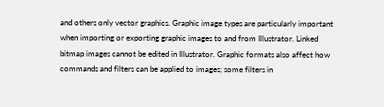and others only vector graphics. Graphic image types are particularly important when importing or exporting graphic images to and from Illustrator. Linked bitmap images cannot be edited in Illustrator. Graphic formats also affect how commands and filters can be applied to images; some filters in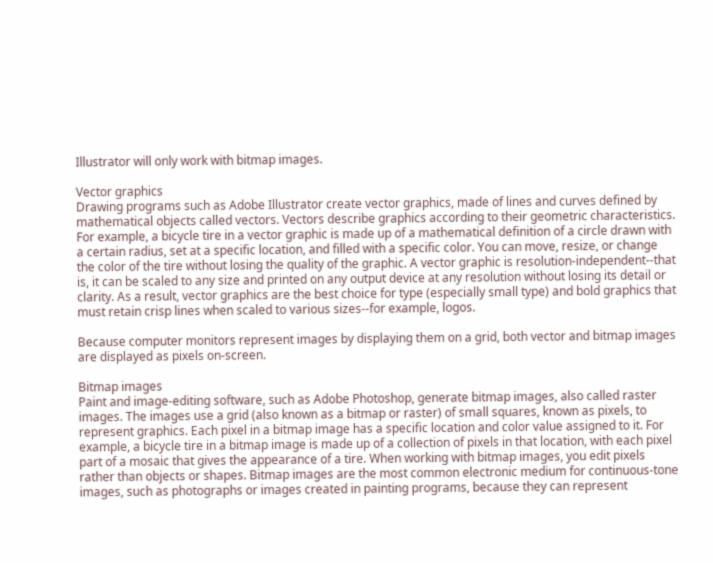Illustrator will only work with bitmap images.

Vector graphics
Drawing programs such as Adobe Illustrator create vector graphics, made of lines and curves defined by mathematical objects called vectors. Vectors describe graphics according to their geometric characteristics. For example, a bicycle tire in a vector graphic is made up of a mathematical definition of a circle drawn with a certain radius, set at a specific location, and filled with a specific color. You can move, resize, or change the color of the tire without losing the quality of the graphic. A vector graphic is resolution-independent--that is, it can be scaled to any size and printed on any output device at any resolution without losing its detail or clarity. As a result, vector graphics are the best choice for type (especially small type) and bold graphics that must retain crisp lines when scaled to various sizes--for example, logos.

Because computer monitors represent images by displaying them on a grid, both vector and bitmap images are displayed as pixels on-screen.

Bitmap images
Paint and image-editing software, such as Adobe Photoshop, generate bitmap images, also called raster images. The images use a grid (also known as a bitmap or raster) of small squares, known as pixels, to represent graphics. Each pixel in a bitmap image has a specific location and color value assigned to it. For example, a bicycle tire in a bitmap image is made up of a collection of pixels in that location, with each pixel part of a mosaic that gives the appearance of a tire. When working with bitmap images, you edit pixels rather than objects or shapes. Bitmap images are the most common electronic medium for continuous-tone images, such as photographs or images created in painting programs, because they can represent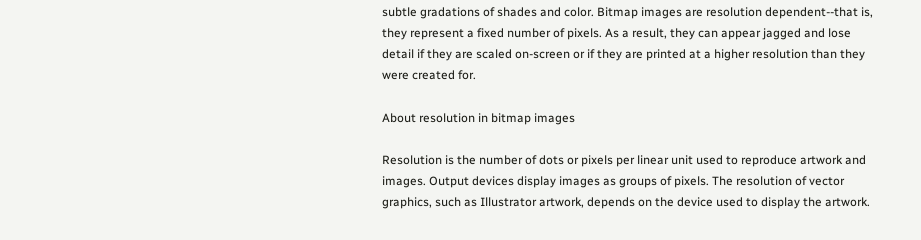subtle gradations of shades and color. Bitmap images are resolution dependent--that is, they represent a fixed number of pixels. As a result, they can appear jagged and lose detail if they are scaled on-screen or if they are printed at a higher resolution than they were created for.

About resolution in bitmap images

Resolution is the number of dots or pixels per linear unit used to reproduce artwork and images. Output devices display images as groups of pixels. The resolution of vector graphics, such as Illustrator artwork, depends on the device used to display the artwork.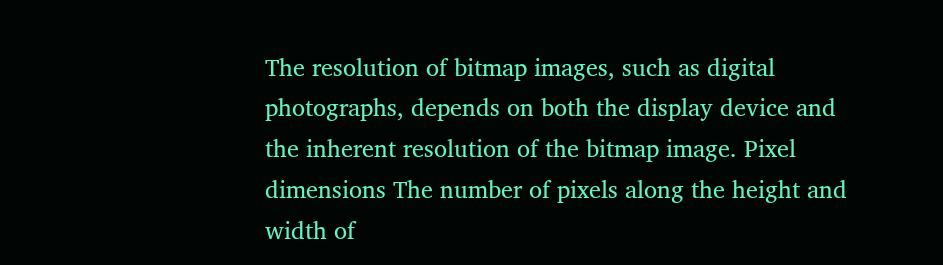The resolution of bitmap images, such as digital photographs, depends on both the display device and the inherent resolution of the bitmap image. Pixel dimensions The number of pixels along the height and width of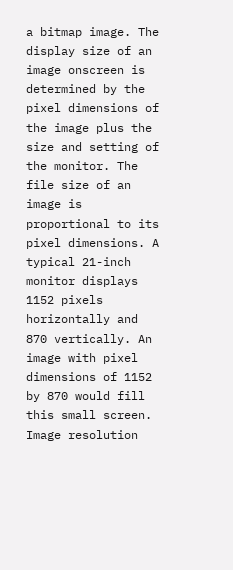a bitmap image. The display size of an image onscreen is determined by the pixel dimensions of the image plus the size and setting of the monitor. The file size of an image is proportional to its pixel dimensions. A typical 21-inch monitor displays 1152 pixels horizontally and 870 vertically. An image with pixel dimensions of 1152 by 870 would fill this small screen. Image resolution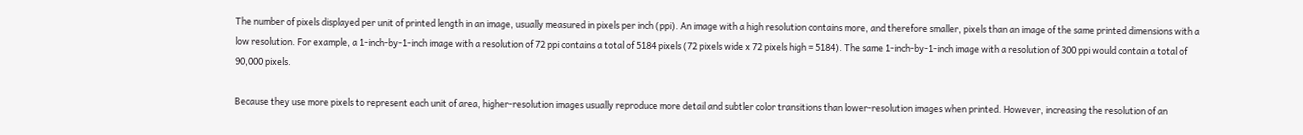The number of pixels displayed per unit of printed length in an image, usually measured in pixels per inch (ppi). An image with a high resolution contains more, and therefore smaller, pixels than an image of the same printed dimensions with a low resolution. For example, a 1-inch-by-1-inch image with a resolution of 72 ppi contains a total of 5184 pixels (72 pixels wide x 72 pixels high = 5184). The same 1-inch-by-1-inch image with a resolution of 300 ppi would contain a total of 90,000 pixels.

Because they use more pixels to represent each unit of area, higher-resolution images usually reproduce more detail and subtler color transitions than lower-resolution images when printed. However, increasing the resolution of an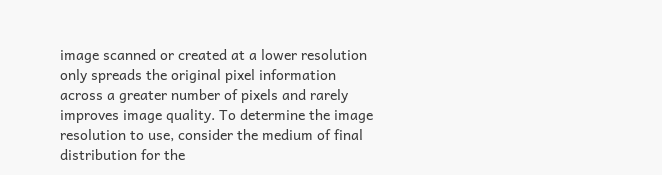image scanned or created at a lower resolution only spreads the original pixel information across a greater number of pixels and rarely improves image quality. To determine the image resolution to use, consider the medium of final distribution for the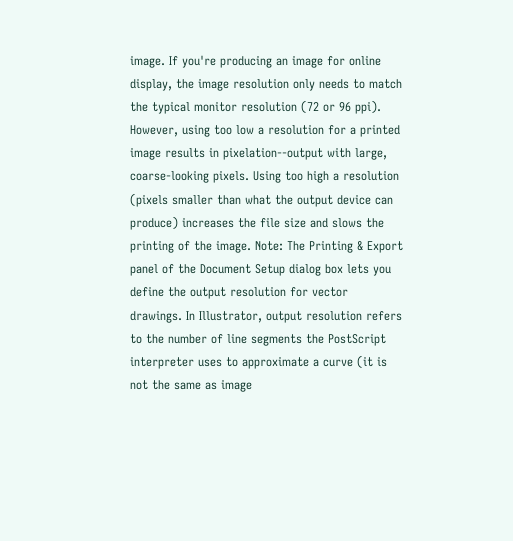image. If you're producing an image for online display, the image resolution only needs to match the typical monitor resolution (72 or 96 ppi). However, using too low a resolution for a printed image results in pixelation--output with large, coarse-looking pixels. Using too high a resolution (pixels smaller than what the output device can produce) increases the file size and slows the printing of the image. Note: The Printing & Export panel of the Document Setup dialog box lets you define the output resolution for vector drawings. In Illustrator, output resolution refers to the number of line segments the PostScript interpreter uses to approximate a curve (it is not the same as image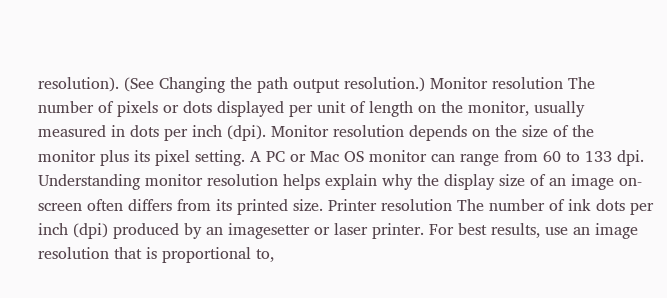resolution). (See Changing the path output resolution.) Monitor resolution The number of pixels or dots displayed per unit of length on the monitor, usually measured in dots per inch (dpi). Monitor resolution depends on the size of the monitor plus its pixel setting. A PC or Mac OS monitor can range from 60 to 133 dpi. Understanding monitor resolution helps explain why the display size of an image on-screen often differs from its printed size. Printer resolution The number of ink dots per inch (dpi) produced by an imagesetter or laser printer. For best results, use an image resolution that is proportional to,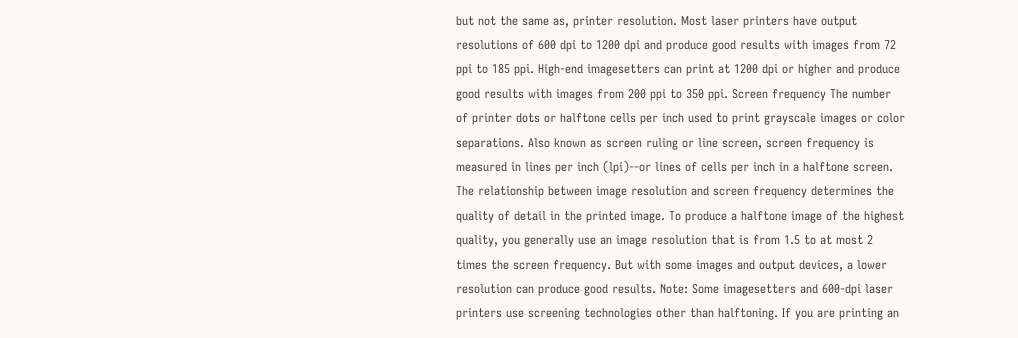but not the same as, printer resolution. Most laser printers have output resolutions of 600 dpi to 1200 dpi and produce good results with images from 72 ppi to 185 ppi. High-end imagesetters can print at 1200 dpi or higher and produce good results with images from 200 ppi to 350 ppi. Screen frequency The number of printer dots or halftone cells per inch used to print grayscale images or color separations. Also known as screen ruling or line screen, screen frequency is measured in lines per inch (lpi)--or lines of cells per inch in a halftone screen. The relationship between image resolution and screen frequency determines the quality of detail in the printed image. To produce a halftone image of the highest quality, you generally use an image resolution that is from 1.5 to at most 2 times the screen frequency. But with some images and output devices, a lower resolution can produce good results. Note: Some imagesetters and 600-dpi laser printers use screening technologies other than halftoning. If you are printing an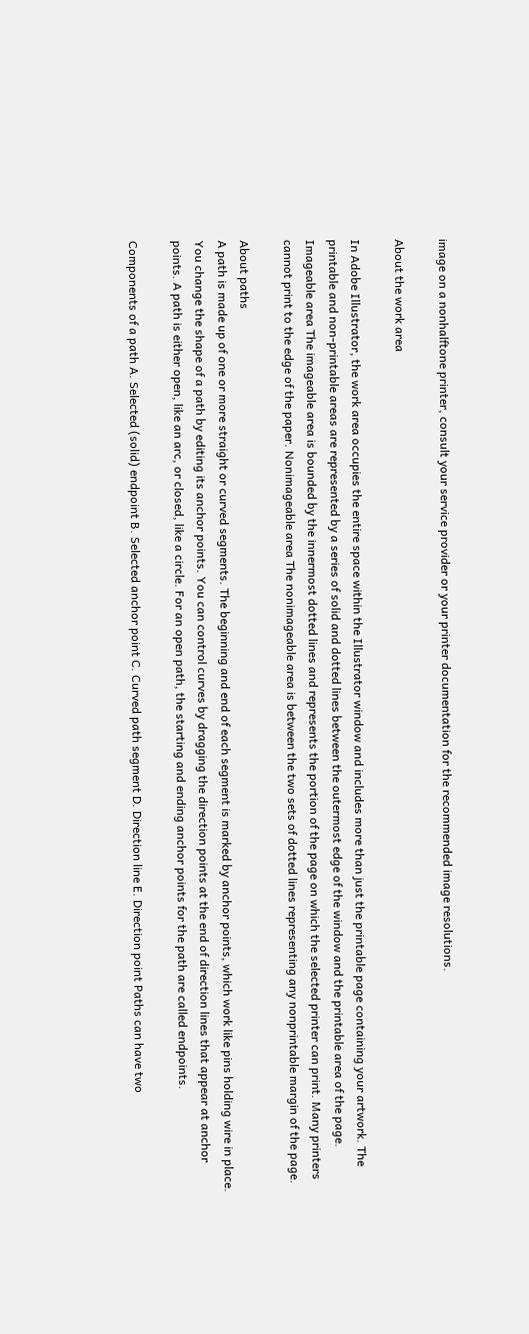image on a nonhalftone printer, consult your service provider or your printer documentation for the recommended image resolutions.

About the work area

In Adobe Illustrator, the work area occupies the entire space within the Illustrator window and includes more than just the printable page containing your artwork. The printable and non-printable areas are represented by a series of solid and dotted lines between the outermost edge of the window and the printable area of the page. Imageable area The imageable area is bounded by the innermost dotted lines and represents the portion of the page on which the selected printer can print. Many printers cannot print to the edge of the paper. Nonimageable area The nonimageable area is between the two sets of dotted lines representing any nonprintable margin of the page.

About paths
A path is made up of one or more straight or curved segments. The beginning and end of each segment is marked by anchor points, which work like pins holding wire in place. You change the shape of a path by editing its anchor points. You can control curves by dragging the direction points at the end of direction lines that appear at anchor points. A path is either open, like an arc, or closed, like a circle. For an open path, the starting and ending anchor points for the path are called endpoints.

Components of a path A. Selected (solid) endpoint B. Selected anchor point C. Curved path segment D. Direction line E. Direction point Paths can have two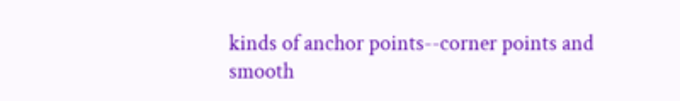kinds of anchor points--corner points and smooth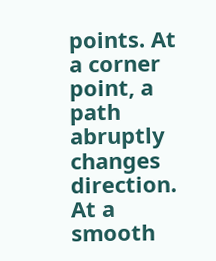points. At a corner point, a path abruptly changes direction. At a smooth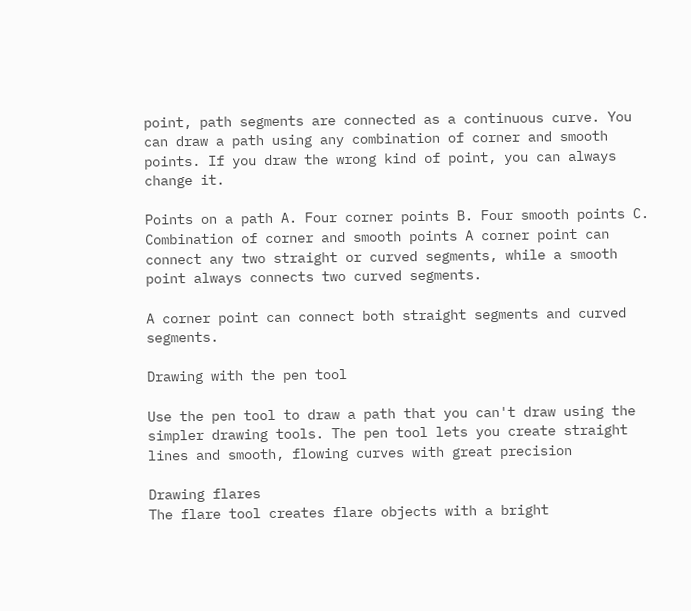point, path segments are connected as a continuous curve. You can draw a path using any combination of corner and smooth points. If you draw the wrong kind of point, you can always change it.

Points on a path A. Four corner points B. Four smooth points C. Combination of corner and smooth points A corner point can connect any two straight or curved segments, while a smooth point always connects two curved segments.

A corner point can connect both straight segments and curved segments.

Drawing with the pen tool

Use the pen tool to draw a path that you can't draw using the simpler drawing tools. The pen tool lets you create straight lines and smooth, flowing curves with great precision

Drawing flares
The flare tool creates flare objects with a bright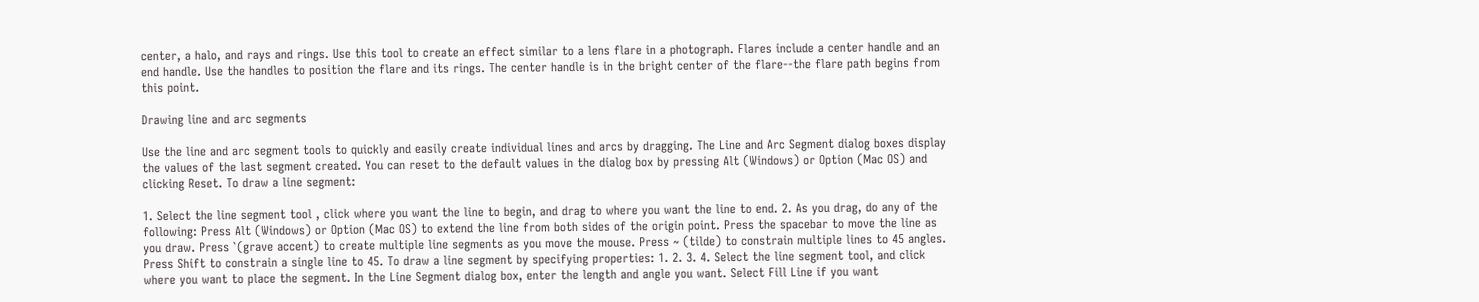center, a halo, and rays and rings. Use this tool to create an effect similar to a lens flare in a photograph. Flares include a center handle and an end handle. Use the handles to position the flare and its rings. The center handle is in the bright center of the flare--the flare path begins from this point.

Drawing line and arc segments

Use the line and arc segment tools to quickly and easily create individual lines and arcs by dragging. The Line and Arc Segment dialog boxes display the values of the last segment created. You can reset to the default values in the dialog box by pressing Alt (Windows) or Option (Mac OS) and clicking Reset. To draw a line segment:

1. Select the line segment tool , click where you want the line to begin, and drag to where you want the line to end. 2. As you drag, do any of the following: Press Alt (Windows) or Option (Mac OS) to extend the line from both sides of the origin point. Press the spacebar to move the line as you draw. Press `(grave accent) to create multiple line segments as you move the mouse. Press ~ (tilde) to constrain multiple lines to 45 angles. Press Shift to constrain a single line to 45. To draw a line segment by specifying properties: 1. 2. 3. 4. Select the line segment tool, and click where you want to place the segment. In the Line Segment dialog box, enter the length and angle you want. Select Fill Line if you want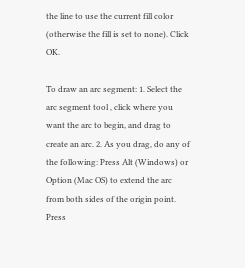the line to use the current fill color (otherwise the fill is set to none). Click OK.

To draw an arc segment: 1. Select the arc segment tool , click where you want the arc to begin, and drag to create an arc. 2. As you drag, do any of the following: Press Alt (Windows) or Option (Mac OS) to extend the arc from both sides of the origin point. Press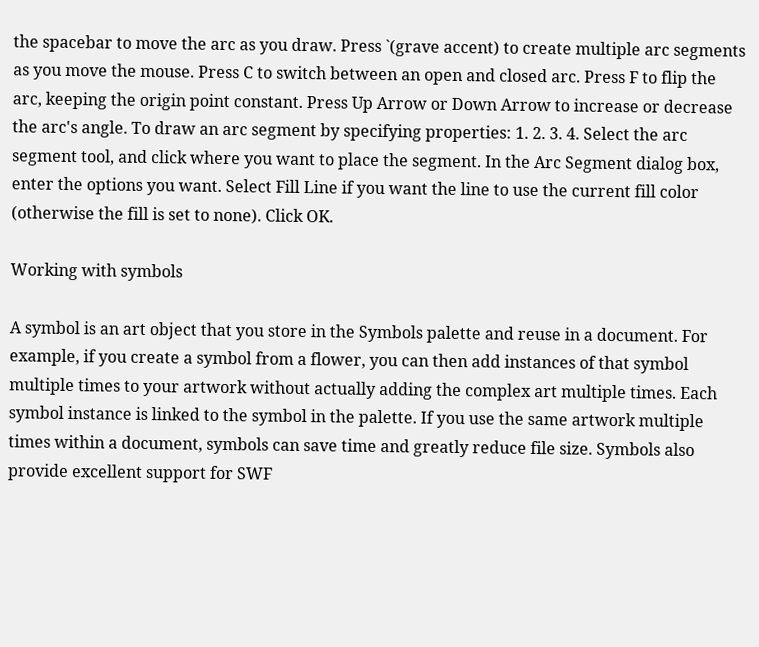the spacebar to move the arc as you draw. Press `(grave accent) to create multiple arc segments as you move the mouse. Press C to switch between an open and closed arc. Press F to flip the arc, keeping the origin point constant. Press Up Arrow or Down Arrow to increase or decrease the arc's angle. To draw an arc segment by specifying properties: 1. 2. 3. 4. Select the arc segment tool, and click where you want to place the segment. In the Arc Segment dialog box, enter the options you want. Select Fill Line if you want the line to use the current fill color (otherwise the fill is set to none). Click OK.

Working with symbols

A symbol is an art object that you store in the Symbols palette and reuse in a document. For example, if you create a symbol from a flower, you can then add instances of that symbol multiple times to your artwork without actually adding the complex art multiple times. Each symbol instance is linked to the symbol in the palette. If you use the same artwork multiple times within a document, symbols can save time and greatly reduce file size. Symbols also provide excellent support for SWF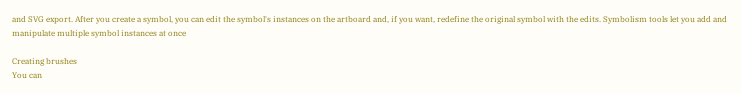and SVG export. After you create a symbol, you can edit the symbol's instances on the artboard and, if you want, redefine the original symbol with the edits. Symbolism tools let you add and manipulate multiple symbol instances at once

Creating brushes
You can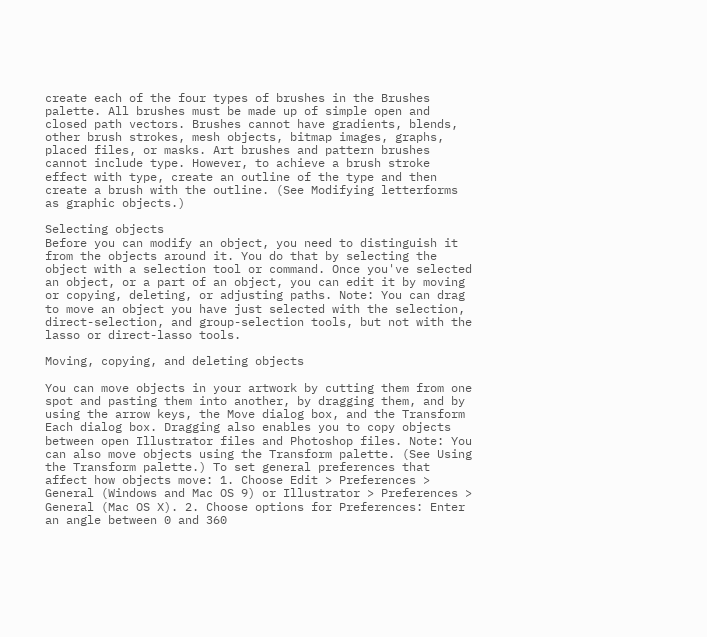create each of the four types of brushes in the Brushes palette. All brushes must be made up of simple open and closed path vectors. Brushes cannot have gradients, blends, other brush strokes, mesh objects, bitmap images, graphs, placed files, or masks. Art brushes and pattern brushes cannot include type. However, to achieve a brush stroke effect with type, create an outline of the type and then create a brush with the outline. (See Modifying letterforms as graphic objects.)

Selecting objects
Before you can modify an object, you need to distinguish it from the objects around it. You do that by selecting the object with a selection tool or command. Once you've selected an object, or a part of an object, you can edit it by moving or copying, deleting, or adjusting paths. Note: You can drag to move an object you have just selected with the selection, direct-selection, and group-selection tools, but not with the lasso or direct-lasso tools.

Moving, copying, and deleting objects

You can move objects in your artwork by cutting them from one spot and pasting them into another, by dragging them, and by using the arrow keys, the Move dialog box, and the Transform Each dialog box. Dragging also enables you to copy objects between open Illustrator files and Photoshop files. Note: You can also move objects using the Transform palette. (See Using the Transform palette.) To set general preferences that affect how objects move: 1. Choose Edit > Preferences > General (Windows and Mac OS 9) or Illustrator > Preferences > General (Mac OS X). 2. Choose options for Preferences: Enter an angle between 0 and 360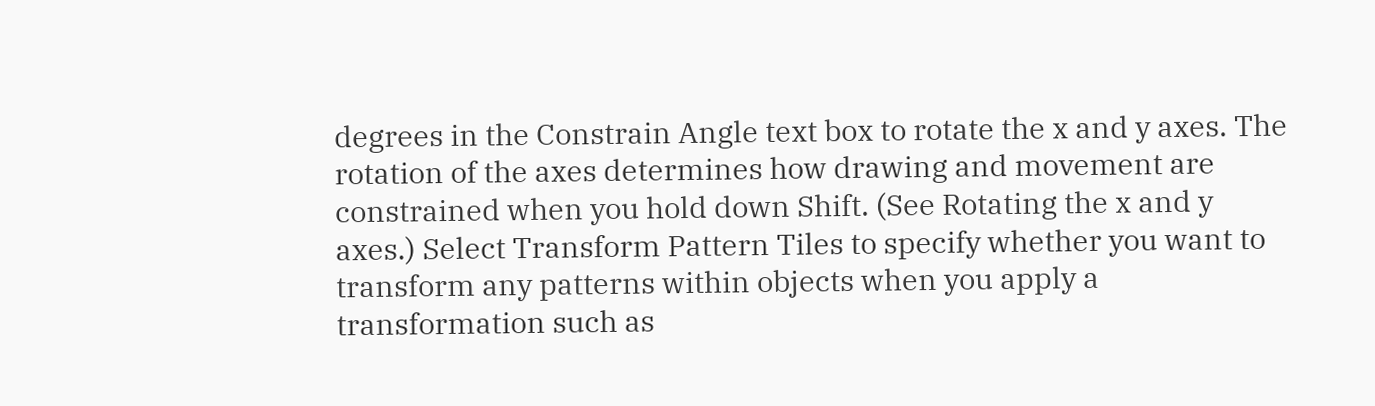degrees in the Constrain Angle text box to rotate the x and y axes. The rotation of the axes determines how drawing and movement are constrained when you hold down Shift. (See Rotating the x and y axes.) Select Transform Pattern Tiles to specify whether you want to transform any patterns within objects when you apply a transformation such as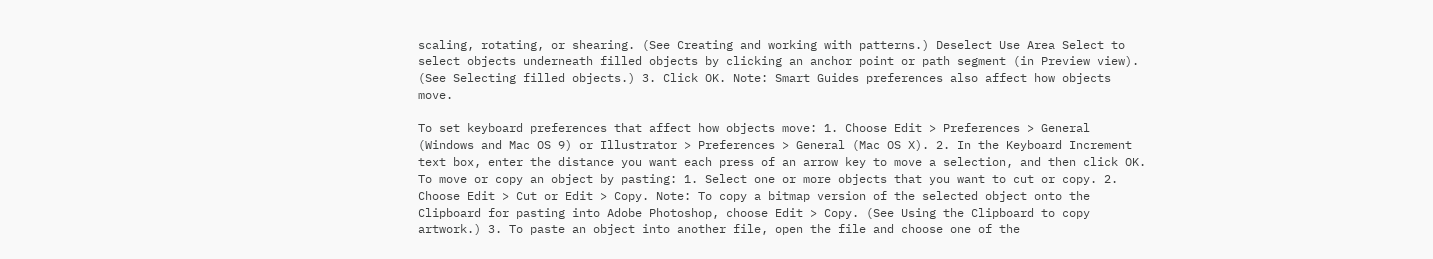scaling, rotating, or shearing. (See Creating and working with patterns.) Deselect Use Area Select to select objects underneath filled objects by clicking an anchor point or path segment (in Preview view). (See Selecting filled objects.) 3. Click OK. Note: Smart Guides preferences also affect how objects move.

To set keyboard preferences that affect how objects move: 1. Choose Edit > Preferences > General (Windows and Mac OS 9) or Illustrator > Preferences > General (Mac OS X). 2. In the Keyboard Increment text box, enter the distance you want each press of an arrow key to move a selection, and then click OK. To move or copy an object by pasting: 1. Select one or more objects that you want to cut or copy. 2. Choose Edit > Cut or Edit > Copy. Note: To copy a bitmap version of the selected object onto the Clipboard for pasting into Adobe Photoshop, choose Edit > Copy. (See Using the Clipboard to copy artwork.) 3. To paste an object into another file, open the file and choose one of the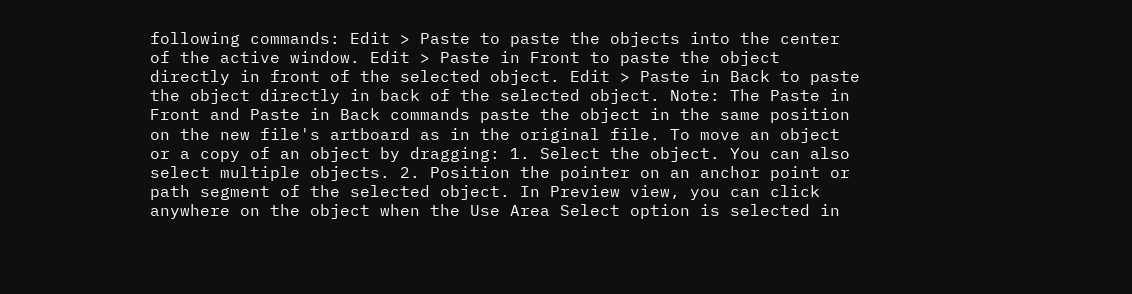following commands: Edit > Paste to paste the objects into the center of the active window. Edit > Paste in Front to paste the object directly in front of the selected object. Edit > Paste in Back to paste the object directly in back of the selected object. Note: The Paste in Front and Paste in Back commands paste the object in the same position on the new file's artboard as in the original file. To move an object or a copy of an object by dragging: 1. Select the object. You can also select multiple objects. 2. Position the pointer on an anchor point or path segment of the selected object. In Preview view, you can click anywhere on the object when the Use Area Select option is selected in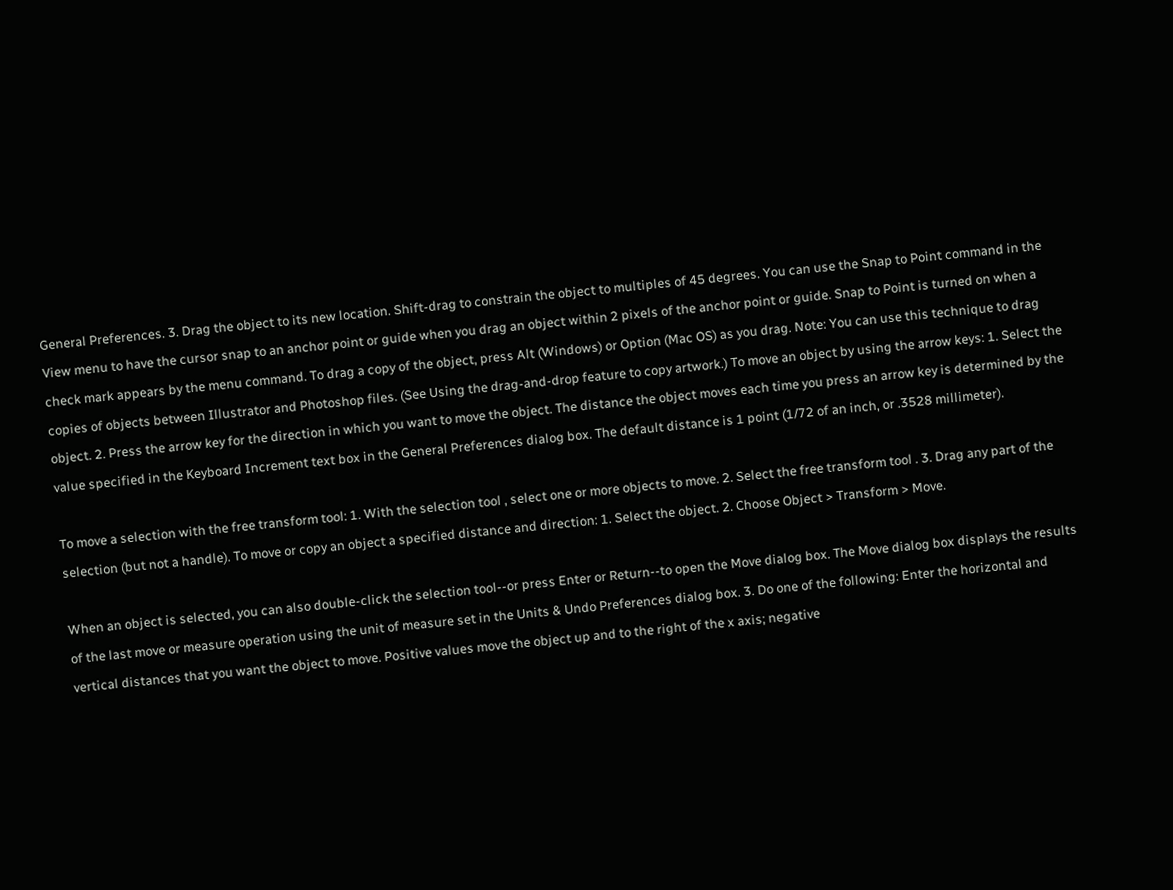General Preferences. 3. Drag the object to its new location. Shift-drag to constrain the object to multiples of 45 degrees. You can use the Snap to Point command in the View menu to have the cursor snap to an anchor point or guide when you drag an object within 2 pixels of the anchor point or guide. Snap to Point is turned on when a check mark appears by the menu command. To drag a copy of the object, press Alt (Windows) or Option (Mac OS) as you drag. Note: You can use this technique to drag copies of objects between Illustrator and Photoshop files. (See Using the drag-and-drop feature to copy artwork.) To move an object by using the arrow keys: 1. Select the object. 2. Press the arrow key for the direction in which you want to move the object. The distance the object moves each time you press an arrow key is determined by the value specified in the Keyboard Increment text box in the General Preferences dialog box. The default distance is 1 point (1/72 of an inch, or .3528 millimeter).

To move a selection with the free transform tool: 1. With the selection tool , select one or more objects to move. 2. Select the free transform tool . 3. Drag any part of the selection (but not a handle). To move or copy an object a specified distance and direction: 1. Select the object. 2. Choose Object > Transform > Move.

When an object is selected, you can also double-click the selection tool--or press Enter or Return--to open the Move dialog box. The Move dialog box displays the results of the last move or measure operation using the unit of measure set in the Units & Undo Preferences dialog box. 3. Do one of the following: Enter the horizontal and vertical distances that you want the object to move. Positive values move the object up and to the right of the x axis; negative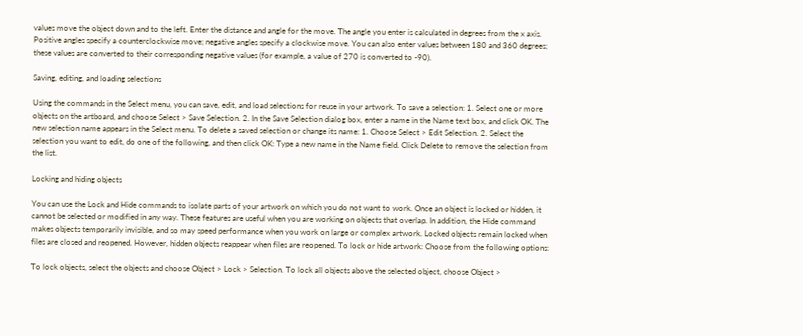values move the object down and to the left. Enter the distance and angle for the move. The angle you enter is calculated in degrees from the x axis. Positive angles specify a counterclockwise move; negative angles specify a clockwise move. You can also enter values between 180 and 360 degrees; these values are converted to their corresponding negative values (for example, a value of 270 is converted to -90).

Saving, editing, and loading selections

Using the commands in the Select menu, you can save, edit, and load selections for reuse in your artwork. To save a selection: 1. Select one or more objects on the artboard, and choose Select > Save Selection. 2. In the Save Selection dialog box, enter a name in the Name text box, and click OK. The new selection name appears in the Select menu. To delete a saved selection or change its name: 1. Choose Select > Edit Selection. 2. Select the selection you want to edit, do one of the following, and then click OK: Type a new name in the Name field. Click Delete to remove the selection from the list.

Locking and hiding objects

You can use the Lock and Hide commands to isolate parts of your artwork on which you do not want to work. Once an object is locked or hidden, it cannot be selected or modified in any way. These features are useful when you are working on objects that overlap. In addition, the Hide command makes objects temporarily invisible, and so may speed performance when you work on large or complex artwork. Locked objects remain locked when files are closed and reopened. However, hidden objects reappear when files are reopened. To lock or hide artwork: Choose from the following options:

To lock objects, select the objects and choose Object > Lock > Selection. To lock all objects above the selected object, choose Object >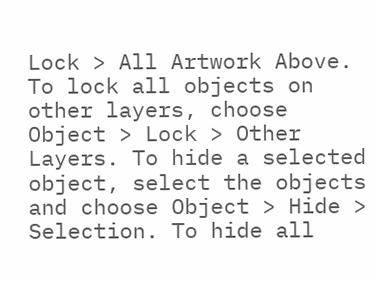Lock > All Artwork Above. To lock all objects on other layers, choose Object > Lock > Other Layers. To hide a selected object, select the objects and choose Object > Hide > Selection. To hide all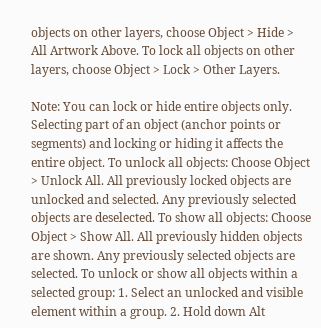objects on other layers, choose Object > Hide > All Artwork Above. To lock all objects on other layers, choose Object > Lock > Other Layers.

Note: You can lock or hide entire objects only. Selecting part of an object (anchor points or segments) and locking or hiding it affects the entire object. To unlock all objects: Choose Object > Unlock All. All previously locked objects are unlocked and selected. Any previously selected objects are deselected. To show all objects: Choose Object > Show All. All previously hidden objects are shown. Any previously selected objects are selected. To unlock or show all objects within a selected group: 1. Select an unlocked and visible element within a group. 2. Hold down Alt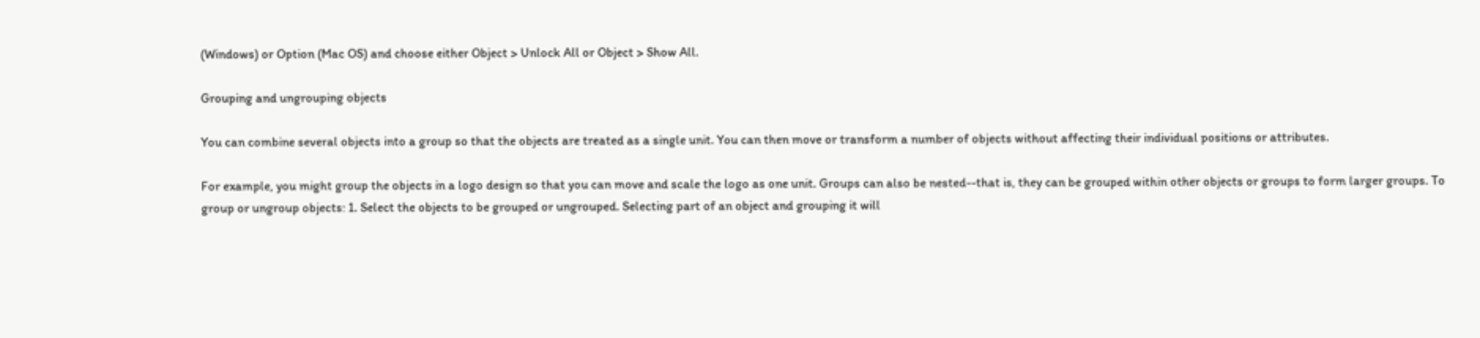(Windows) or Option (Mac OS) and choose either Object > Unlock All or Object > Show All.

Grouping and ungrouping objects

You can combine several objects into a group so that the objects are treated as a single unit. You can then move or transform a number of objects without affecting their individual positions or attributes.

For example, you might group the objects in a logo design so that you can move and scale the logo as one unit. Groups can also be nested--that is, they can be grouped within other objects or groups to form larger groups. To group or ungroup objects: 1. Select the objects to be grouped or ungrouped. Selecting part of an object and grouping it will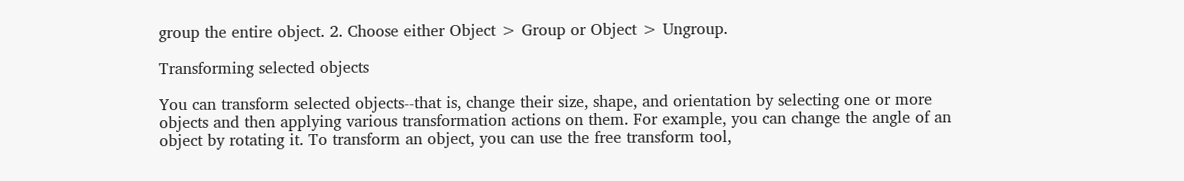group the entire object. 2. Choose either Object > Group or Object > Ungroup.

Transforming selected objects

You can transform selected objects--that is, change their size, shape, and orientation by selecting one or more objects and then applying various transformation actions on them. For example, you can change the angle of an object by rotating it. To transform an object, you can use the free transform tool,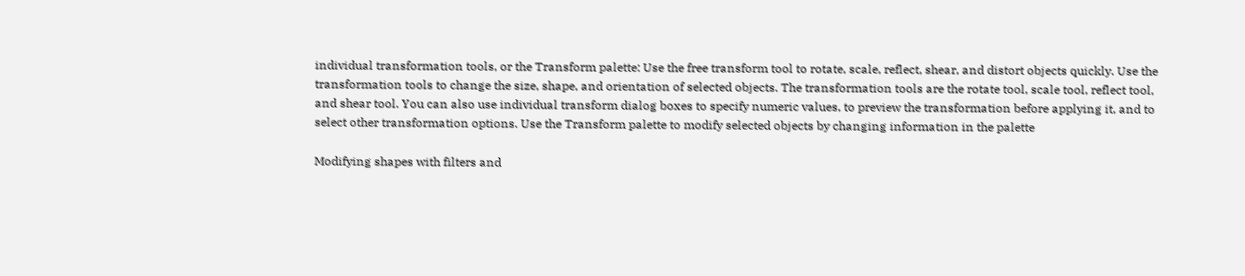individual transformation tools, or the Transform palette: Use the free transform tool to rotate, scale, reflect, shear, and distort objects quickly. Use the transformation tools to change the size, shape, and orientation of selected objects. The transformation tools are the rotate tool, scale tool, reflect tool, and shear tool. You can also use individual transform dialog boxes to specify numeric values, to preview the transformation before applying it, and to select other transformation options. Use the Transform palette to modify selected objects by changing information in the palette

Modifying shapes with filters and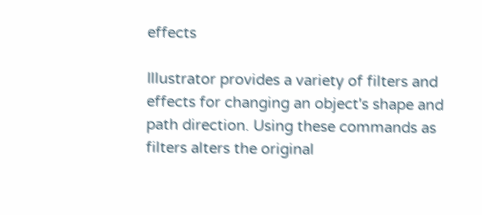effects

Illustrator provides a variety of filters and effects for changing an object's shape and path direction. Using these commands as filters alters the original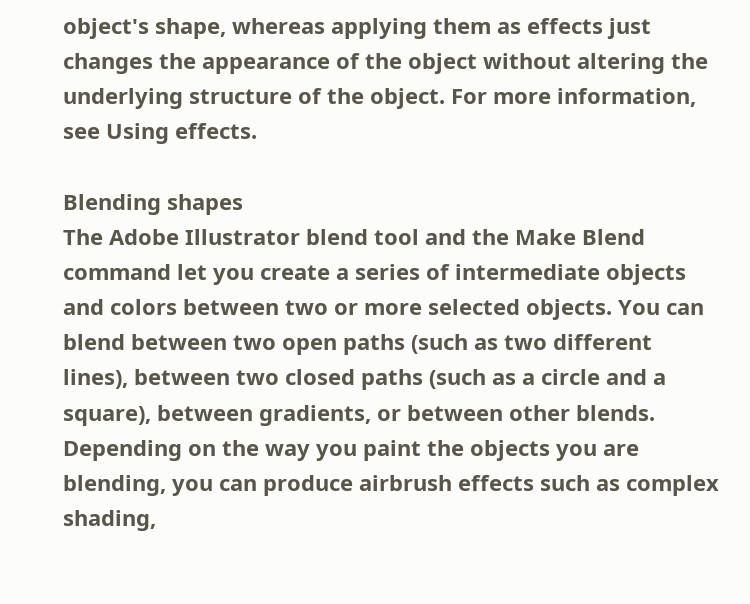object's shape, whereas applying them as effects just changes the appearance of the object without altering the underlying structure of the object. For more information, see Using effects.

Blending shapes
The Adobe Illustrator blend tool and the Make Blend command let you create a series of intermediate objects and colors between two or more selected objects. You can blend between two open paths (such as two different lines), between two closed paths (such as a circle and a square), between gradients, or between other blends. Depending on the way you paint the objects you are blending, you can produce airbrush effects such as complex shading,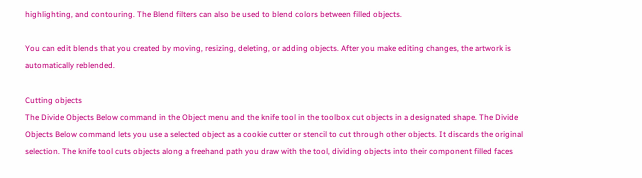highlighting, and contouring. The Blend filters can also be used to blend colors between filled objects.

You can edit blends that you created by moving, resizing, deleting, or adding objects. After you make editing changes, the artwork is automatically reblended.

Cutting objects
The Divide Objects Below command in the Object menu and the knife tool in the toolbox cut objects in a designated shape. The Divide Objects Below command lets you use a selected object as a cookie cutter or stencil to cut through other objects. It discards the original selection. The knife tool cuts objects along a freehand path you draw with the tool, dividing objects into their component filled faces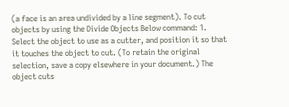(a face is an area undivided by a line segment). To cut objects by using the Divide Objects Below command: 1. Select the object to use as a cutter, and position it so that it touches the object to cut. (To retain the original selection, save a copy elsewhere in your document.) The object cuts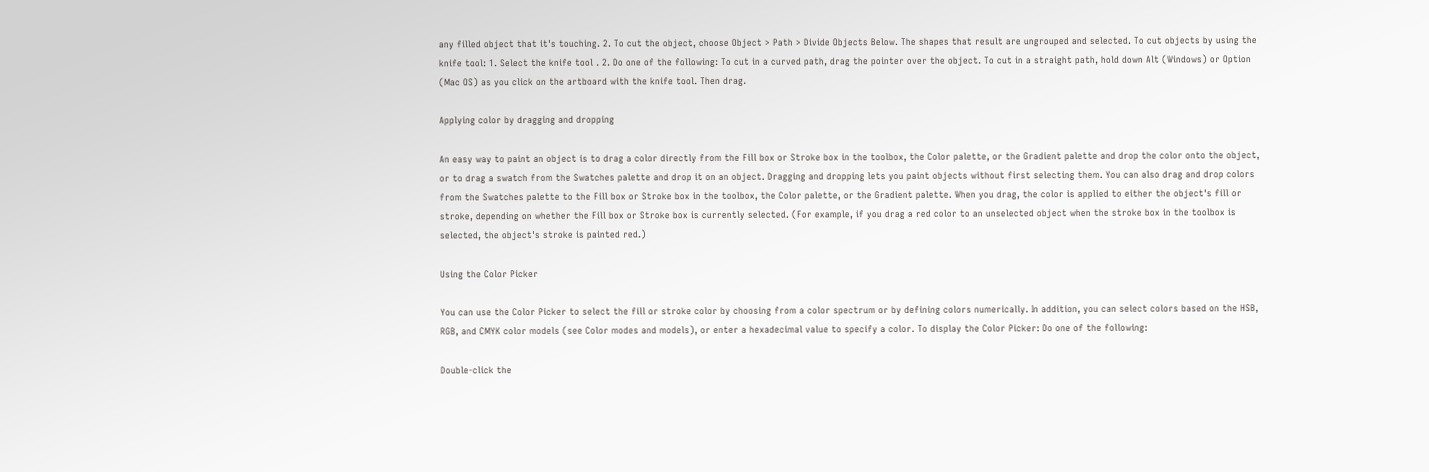any filled object that it's touching. 2. To cut the object, choose Object > Path > Divide Objects Below. The shapes that result are ungrouped and selected. To cut objects by using the knife tool: 1. Select the knife tool . 2. Do one of the following: To cut in a curved path, drag the pointer over the object. To cut in a straight path, hold down Alt (Windows) or Option (Mac OS) as you click on the artboard with the knife tool. Then drag.

Applying color by dragging and dropping

An easy way to paint an object is to drag a color directly from the Fill box or Stroke box in the toolbox, the Color palette, or the Gradient palette and drop the color onto the object, or to drag a swatch from the Swatches palette and drop it on an object. Dragging and dropping lets you paint objects without first selecting them. You can also drag and drop colors from the Swatches palette to the Fill box or Stroke box in the toolbox, the Color palette, or the Gradient palette. When you drag, the color is applied to either the object's fill or stroke, depending on whether the Fill box or Stroke box is currently selected. (For example, if you drag a red color to an unselected object when the stroke box in the toolbox is selected, the object's stroke is painted red.)

Using the Color Picker

You can use the Color Picker to select the fill or stroke color by choosing from a color spectrum or by defining colors numerically. In addition, you can select colors based on the HSB, RGB, and CMYK color models (see Color modes and models), or enter a hexadecimal value to specify a color. To display the Color Picker: Do one of the following:

Double-click the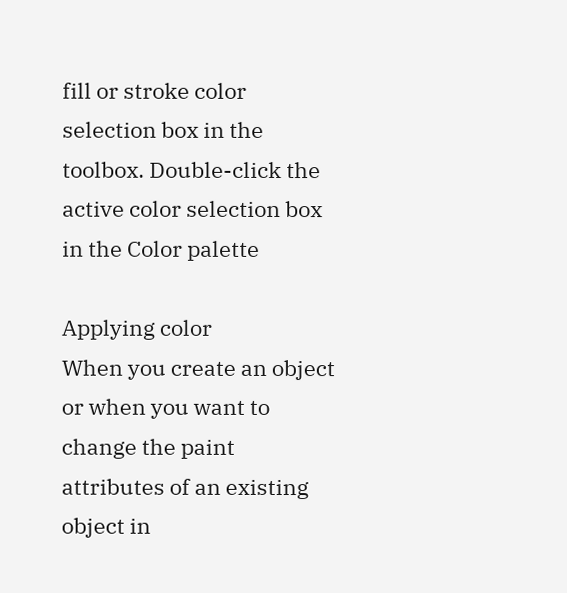fill or stroke color selection box in the toolbox. Double-click the active color selection box in the Color palette

Applying color
When you create an object or when you want to change the paint attributes of an existing object in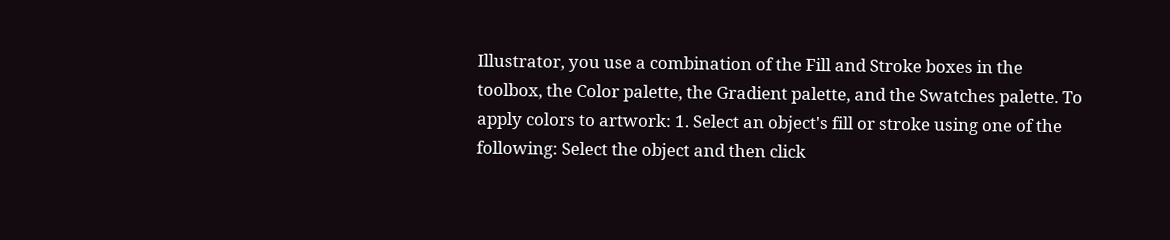Illustrator, you use a combination of the Fill and Stroke boxes in the toolbox, the Color palette, the Gradient palette, and the Swatches palette. To apply colors to artwork: 1. Select an object's fill or stroke using one of the following: Select the object and then click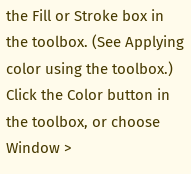the Fill or Stroke box in the toolbox. (See Applying color using the toolbox.) Click the Color button in the toolbox, or choose Window >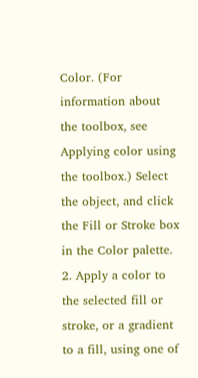Color. (For information about the toolbox, see Applying color using the toolbox.) Select the object, and click the Fill or Stroke box in the Color palette. 2. Apply a color to the selected fill or stroke, or a gradient to a fill, using one of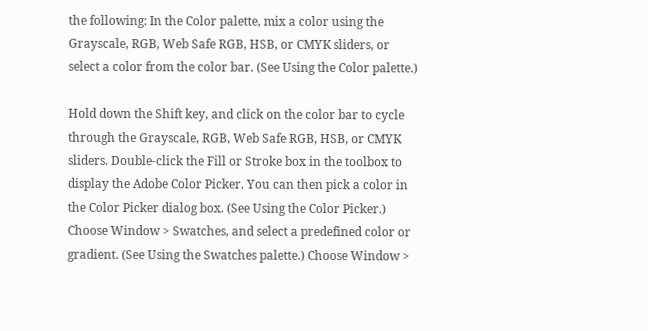the following: In the Color palette, mix a color using the Grayscale, RGB, Web Safe RGB, HSB, or CMYK sliders, or select a color from the color bar. (See Using the Color palette.)

Hold down the Shift key, and click on the color bar to cycle through the Grayscale, RGB, Web Safe RGB, HSB, or CMYK sliders. Double-click the Fill or Stroke box in the toolbox to display the Adobe Color Picker. You can then pick a color in the Color Picker dialog box. (See Using the Color Picker.) Choose Window > Swatches, and select a predefined color or gradient. (See Using the Swatches palette.) Choose Window >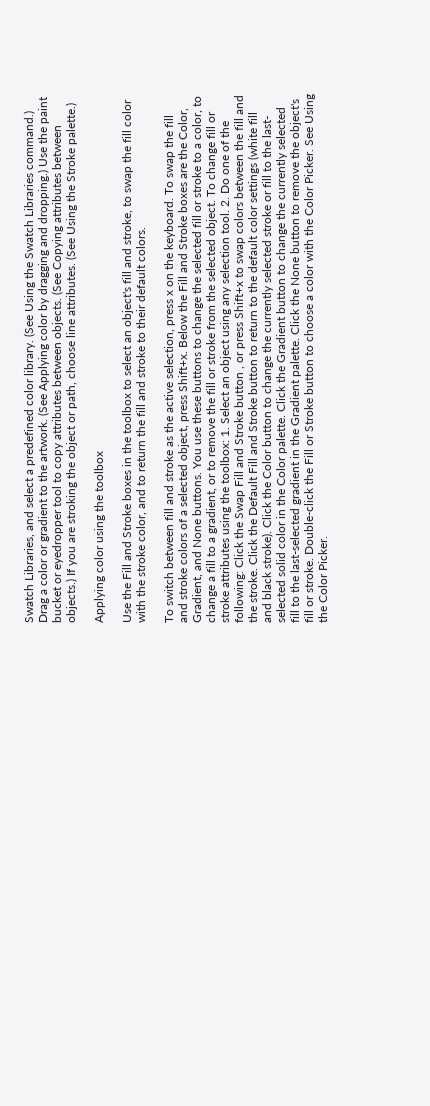Swatch Libraries, and select a predefined color library. (See Using the Swatch Libraries command.) Drag a color or gradient to the artwork. (See Applying color by dragging and dropping.) Use the paint bucket or eyedropper tool to copy attributes between objects. (See Copying attributes between objects.) If you are stroking the object or path, choose line attributes. (See Using the Stroke palette.)

Applying color using the toolbox

Use the Fill and Stroke boxes in the toolbox to select an object's fill and stroke, to swap the fill color with the stroke color, and to return the fill and stroke to their default colors.

To switch between fill and stroke as the active selection, press x on the keyboard. To swap the fill and stroke colors of a selected object, press Shift+x. Below the Fill and Stroke boxes are the Color, Gradient, and None buttons. You use these buttons to change the selected fill or stroke to a color, to change a fill to a gradient, or to remove the fill or stroke from the selected object. To change fill or stroke attributes using the toolbox: 1. Select an object using any selection tool. 2. Do one of the following: Click the Swap Fill and Stroke button , or press Shift+x to swap colors between the fill and the stroke. Click the Default Fill and Stroke button to return to the default color settings (white fill and black stroke). Click the Color button to change the currently selected stroke or fill to the last-selected solid color in the Color palette. Click the Gradient button to change the currently selected fill to the last-selected gradient in the Gradient palette. Click the None button to remove the object's fill or stroke. Double-click the Fill or Stroke button to choose a color with the Color Picker. See Using the Color Picker.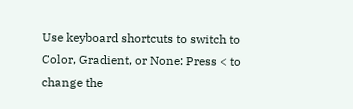Use keyboard shortcuts to switch to Color, Gradient, or None: Press < to change the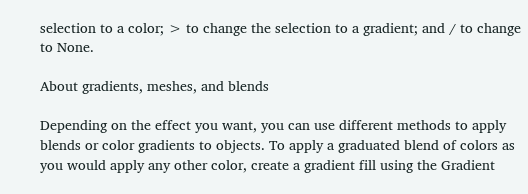selection to a color; > to change the selection to a gradient; and / to change to None.

About gradients, meshes, and blends

Depending on the effect you want, you can use different methods to apply blends or color gradients to objects. To apply a graduated blend of colors as you would apply any other color, create a gradient fill using the Gradient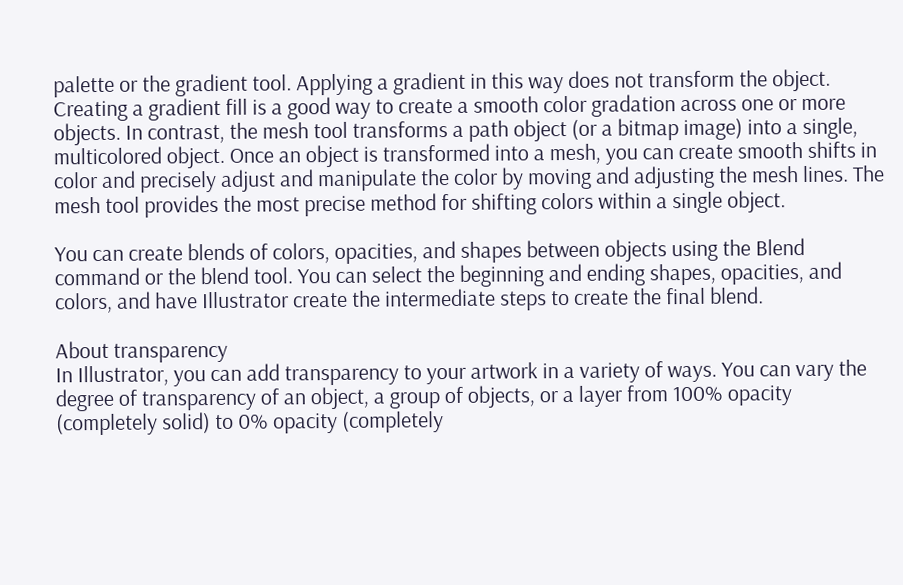palette or the gradient tool. Applying a gradient in this way does not transform the object. Creating a gradient fill is a good way to create a smooth color gradation across one or more objects. In contrast, the mesh tool transforms a path object (or a bitmap image) into a single, multicolored object. Once an object is transformed into a mesh, you can create smooth shifts in color and precisely adjust and manipulate the color by moving and adjusting the mesh lines. The mesh tool provides the most precise method for shifting colors within a single object.

You can create blends of colors, opacities, and shapes between objects using the Blend command or the blend tool. You can select the beginning and ending shapes, opacities, and colors, and have Illustrator create the intermediate steps to create the final blend.

About transparency
In Illustrator, you can add transparency to your artwork in a variety of ways. You can vary the degree of transparency of an object, a group of objects, or a layer from 100% opacity (completely solid) to 0% opacity (completely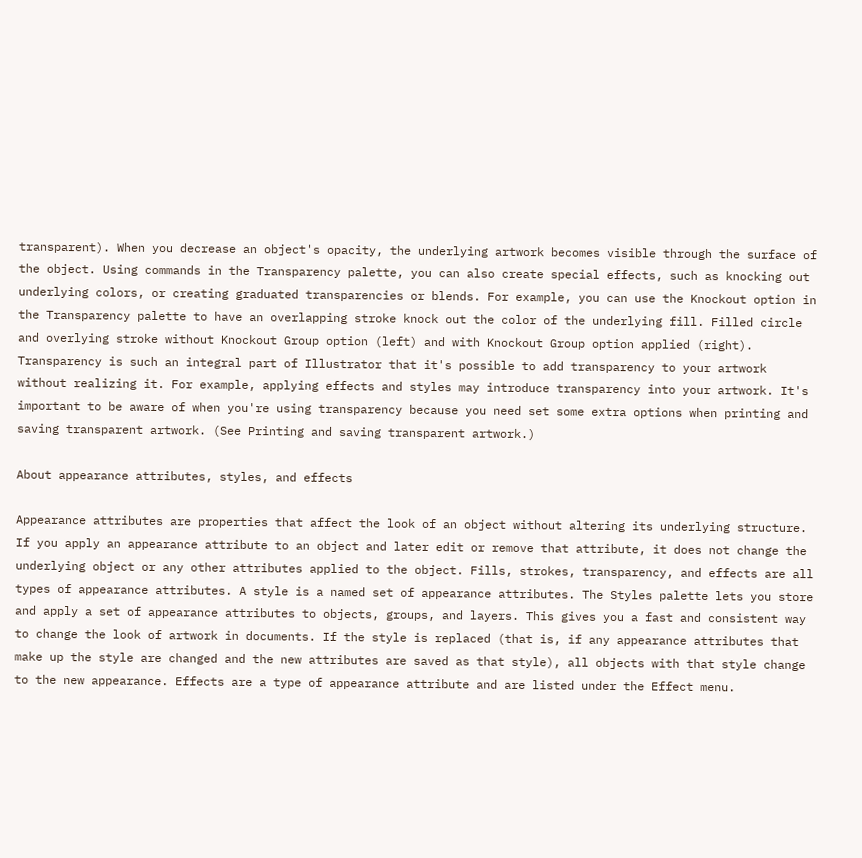transparent). When you decrease an object's opacity, the underlying artwork becomes visible through the surface of the object. Using commands in the Transparency palette, you can also create special effects, such as knocking out underlying colors, or creating graduated transparencies or blends. For example, you can use the Knockout option in the Transparency palette to have an overlapping stroke knock out the color of the underlying fill. Filled circle and overlying stroke without Knockout Group option (left) and with Knockout Group option applied (right). Transparency is such an integral part of Illustrator that it's possible to add transparency to your artwork without realizing it. For example, applying effects and styles may introduce transparency into your artwork. It's important to be aware of when you're using transparency because you need set some extra options when printing and saving transparent artwork. (See Printing and saving transparent artwork.)

About appearance attributes, styles, and effects

Appearance attributes are properties that affect the look of an object without altering its underlying structure. If you apply an appearance attribute to an object and later edit or remove that attribute, it does not change the underlying object or any other attributes applied to the object. Fills, strokes, transparency, and effects are all types of appearance attributes. A style is a named set of appearance attributes. The Styles palette lets you store and apply a set of appearance attributes to objects, groups, and layers. This gives you a fast and consistent way to change the look of artwork in documents. If the style is replaced (that is, if any appearance attributes that make up the style are changed and the new attributes are saved as that style), all objects with that style change to the new appearance. Effects are a type of appearance attribute and are listed under the Effect menu.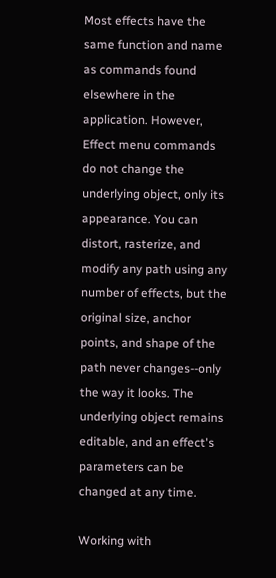Most effects have the same function and name as commands found elsewhere in the application. However, Effect menu commands do not change the underlying object, only its appearance. You can distort, rasterize, and modify any path using any number of effects, but the original size, anchor points, and shape of the path never changes--only the way it looks. The underlying object remains editable, and an effect's parameters can be changed at any time.

Working with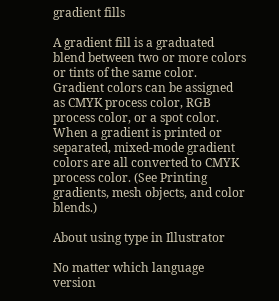gradient fills

A gradient fill is a graduated blend between two or more colors or tints of the same color. Gradient colors can be assigned as CMYK process color, RGB process color, or a spot color. When a gradient is printed or separated, mixed-mode gradient colors are all converted to CMYK process color. (See Printing gradients, mesh objects, and color blends.)

About using type in Illustrator

No matter which language version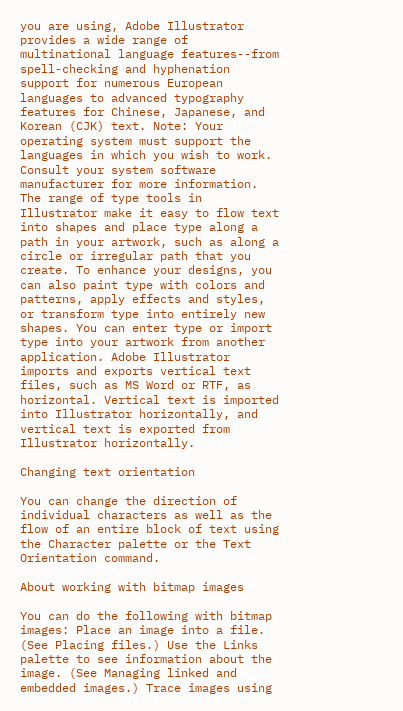you are using, Adobe Illustrator provides a wide range of multinational language features--from spell-checking and hyphenation support for numerous European languages to advanced typography features for Chinese, Japanese, and Korean (CJK) text. Note: Your operating system must support the languages in which you wish to work. Consult your system software manufacturer for more information. The range of type tools in Illustrator make it easy to flow text into shapes and place type along a path in your artwork, such as along a circle or irregular path that you create. To enhance your designs, you can also paint type with colors and patterns, apply effects and styles, or transform type into entirely new shapes. You can enter type or import type into your artwork from another application. Adobe Illustrator imports and exports vertical text files, such as MS Word or RTF, as horizontal. Vertical text is imported into Illustrator horizontally, and vertical text is exported from Illustrator horizontally.

Changing text orientation

You can change the direction of individual characters as well as the flow of an entire block of text using the Character palette or the Text Orientation command.

About working with bitmap images

You can do the following with bitmap images: Place an image into a file. (See Placing files.) Use the Links palette to see information about the image. (See Managing linked and embedded images.) Trace images using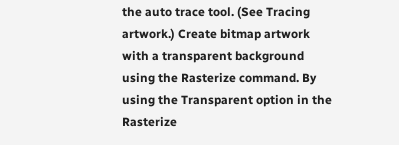the auto trace tool. (See Tracing artwork.) Create bitmap artwork with a transparent background using the Rasterize command. By using the Transparent option in the Rasterize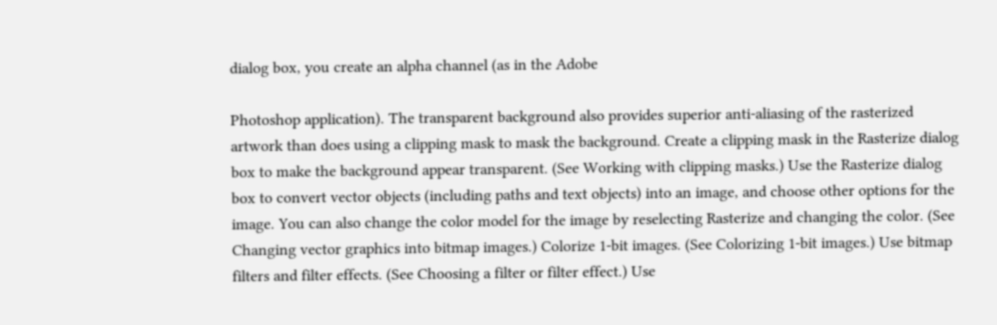dialog box, you create an alpha channel (as in the Adobe

Photoshop application). The transparent background also provides superior anti-aliasing of the rasterized artwork than does using a clipping mask to mask the background. Create a clipping mask in the Rasterize dialog box to make the background appear transparent. (See Working with clipping masks.) Use the Rasterize dialog box to convert vector objects (including paths and text objects) into an image, and choose other options for the image. You can also change the color model for the image by reselecting Rasterize and changing the color. (See Changing vector graphics into bitmap images.) Colorize 1-bit images. (See Colorizing 1-bit images.) Use bitmap filters and filter effects. (See Choosing a filter or filter effect.) Use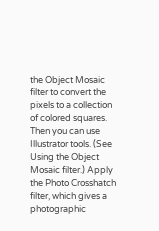the Object Mosaic filter to convert the pixels to a collection of colored squares. Then you can use Illustrator tools. (See Using the Object Mosaic filter.) Apply the Photo Crosshatch filter, which gives a photographic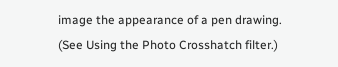image the appearance of a pen drawing. (See Using the Photo Crosshatch filter.)